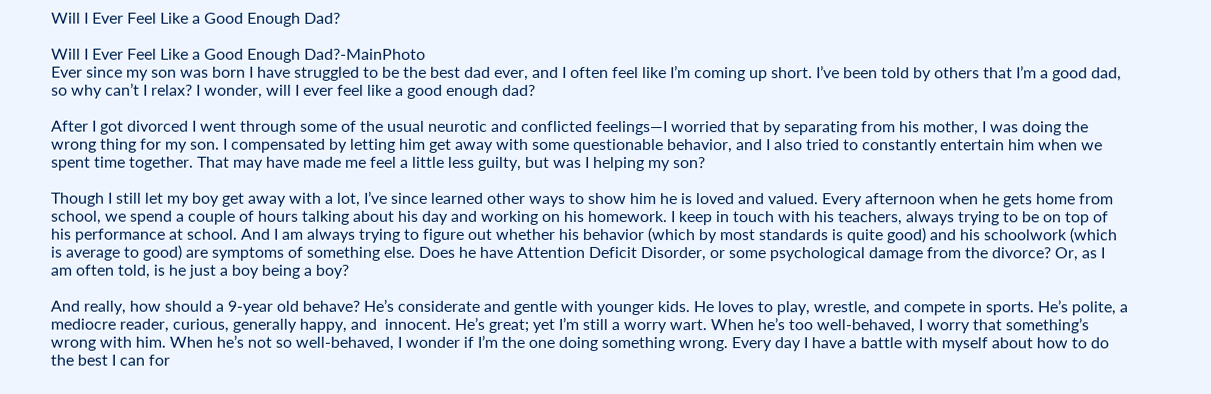Will I Ever Feel Like a Good Enough Dad?

Will I Ever Feel Like a Good Enough Dad?-MainPhoto
Ever since my son was born I have struggled to be the best dad ever, and I often feel like I’m coming up short. I’ve been told by others that I’m a good dad, so why can’t I relax? I wonder, will I ever feel like a good enough dad?

After I got divorced I went through some of the usual neurotic and conflicted feelings—I worried that by separating from his mother, I was doing the wrong thing for my son. I compensated by letting him get away with some questionable behavior, and I also tried to constantly entertain him when we spent time together. That may have made me feel a little less guilty, but was I helping my son?

Though I still let my boy get away with a lot, I’ve since learned other ways to show him he is loved and valued. Every afternoon when he gets home from school, we spend a couple of hours talking about his day and working on his homework. I keep in touch with his teachers, always trying to be on top of his performance at school. And I am always trying to figure out whether his behavior (which by most standards is quite good) and his schoolwork (which is average to good) are symptoms of something else. Does he have Attention Deficit Disorder, or some psychological damage from the divorce? Or, as I am often told, is he just a boy being a boy?

And really, how should a 9-year old behave? He’s considerate and gentle with younger kids. He loves to play, wrestle, and compete in sports. He’s polite, a mediocre reader, curious, generally happy, and  innocent. He’s great; yet I’m still a worry wart. When he’s too well-behaved, I worry that something’s wrong with him. When he’s not so well-behaved, I wonder if I’m the one doing something wrong. Every day I have a battle with myself about how to do the best I can for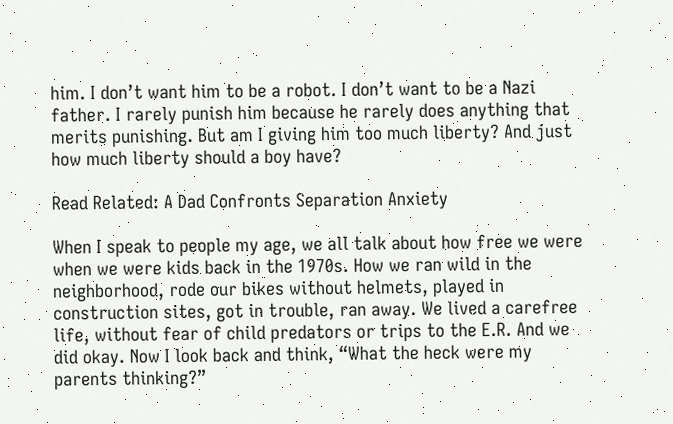him. I don’t want him to be a robot. I don’t want to be a Nazi father. I rarely punish him because he rarely does anything that merits punishing. But am I giving him too much liberty? And just how much liberty should a boy have?

Read Related: A Dad Confronts Separation Anxiety

When I speak to people my age, we all talk about how free we were when we were kids back in the 1970s. How we ran wild in the neighborhood, rode our bikes without helmets, played in construction sites, got in trouble, ran away. We lived a carefree life, without fear of child predators or trips to the E.R. And we did okay. Now I look back and think, “What the heck were my parents thinking?”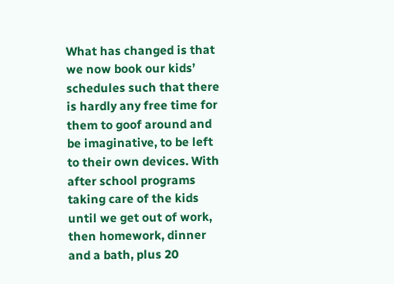What has changed is that we now book our kids’ schedules such that there is hardly any free time for them to goof around and be imaginative, to be left to their own devices. With after school programs taking care of the kids until we get out of work, then homework, dinner and a bath, plus 20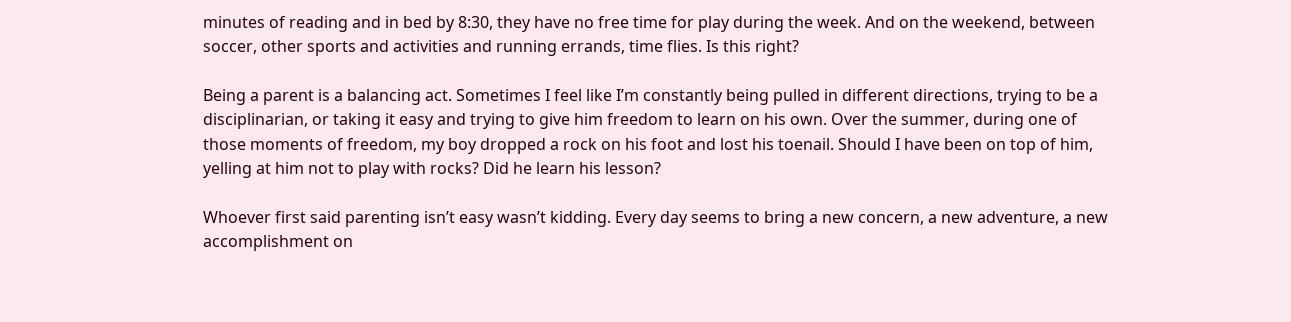minutes of reading and in bed by 8:30, they have no free time for play during the week. And on the weekend, between soccer, other sports and activities and running errands, time flies. Is this right?

Being a parent is a balancing act. Sometimes I feel like I’m constantly being pulled in different directions, trying to be a disciplinarian, or taking it easy and trying to give him freedom to learn on his own. Over the summer, during one of those moments of freedom, my boy dropped a rock on his foot and lost his toenail. Should I have been on top of him, yelling at him not to play with rocks? Did he learn his lesson?

Whoever first said parenting isn’t easy wasn’t kidding. Every day seems to bring a new concern, a new adventure, a new accomplishment on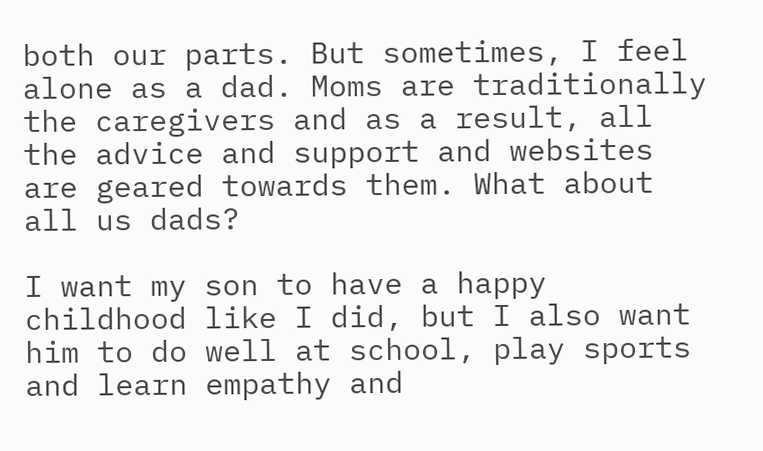both our parts. But sometimes, I feel alone as a dad. Moms are traditionally the caregivers and as a result, all the advice and support and websites are geared towards them. What about all us dads?

I want my son to have a happy childhood like I did, but I also want him to do well at school, play sports and learn empathy and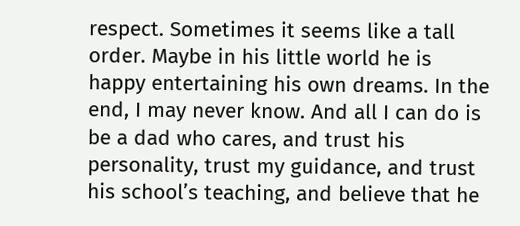respect. Sometimes it seems like a tall order. Maybe in his little world he is happy entertaining his own dreams. In the end, I may never know. And all I can do is be a dad who cares, and trust his personality, trust my guidance, and trust his school’s teaching, and believe that he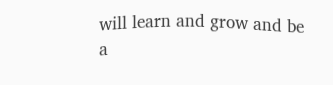will learn and grow and be a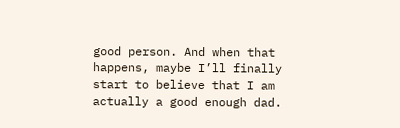good person. And when that happens, maybe I’ll finally start to believe that I am actually a good enough dad.